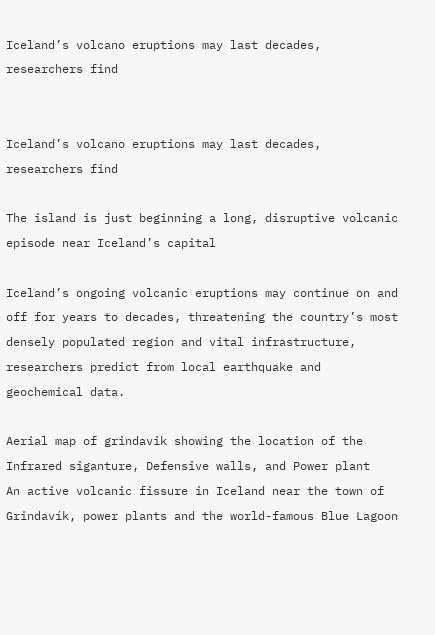Iceland’s volcano eruptions may last decades, researchers find


Iceland’s volcano eruptions may last decades, researchers find

The island is just beginning a long, disruptive volcanic episode near Iceland’s capital

Iceland’s ongoing volcanic eruptions may continue on and off for years to decades, threatening the country’s most densely populated region and vital infrastructure, researchers predict from local earthquake and geochemical data.

Aerial map of grindavik showing the location of the Infrared siganture, Defensive walls, and Power plant
An active volcanic fissure in Iceland near the town of Grindavík, power plants and the world-famous Blue Lagoon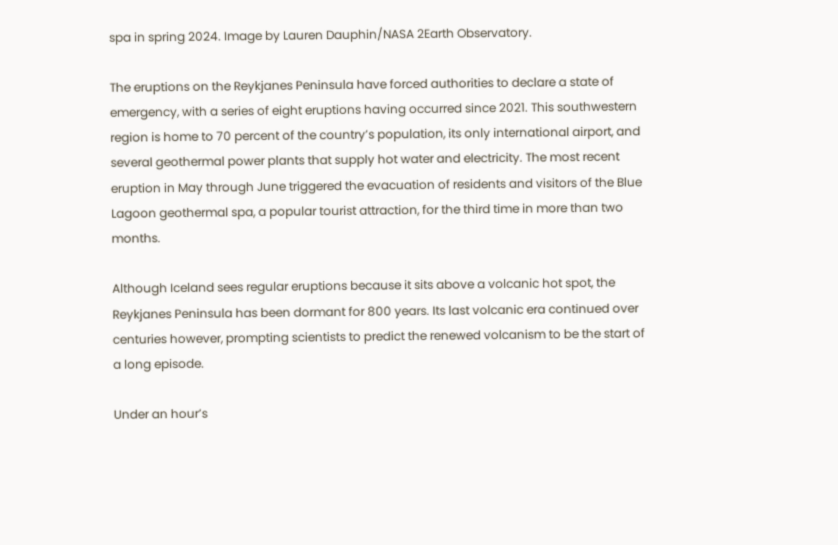spa in spring 2024. Image by Lauren Dauphin/NASA 2Earth Observatory.

The eruptions on the Reykjanes Peninsula have forced authorities to declare a state of emergency, with a series of eight eruptions having occurred since 2021. This southwestern region is home to 70 percent of the country’s population, its only international airport, and several geothermal power plants that supply hot water and electricity. The most recent eruption in May through June triggered the evacuation of residents and visitors of the Blue Lagoon geothermal spa, a popular tourist attraction, for the third time in more than two months.

Although Iceland sees regular eruptions because it sits above a volcanic hot spot, the Reykjanes Peninsula has been dormant for 800 years. Its last volcanic era continued over centuries however, prompting scientists to predict the renewed volcanism to be the start of a long episode.

Under an hour’s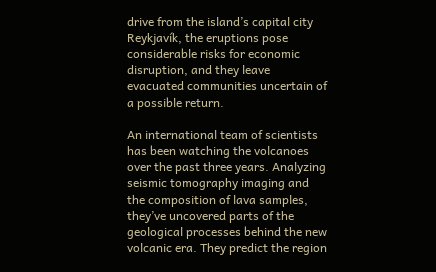drive from the island’s capital city Reykjavík, the eruptions pose considerable risks for economic disruption, and they leave evacuated communities uncertain of a possible return.

An international team of scientists has been watching the volcanoes over the past three years. Analyzing seismic tomography imaging and the composition of lava samples, they’ve uncovered parts of the geological processes behind the new volcanic era. They predict the region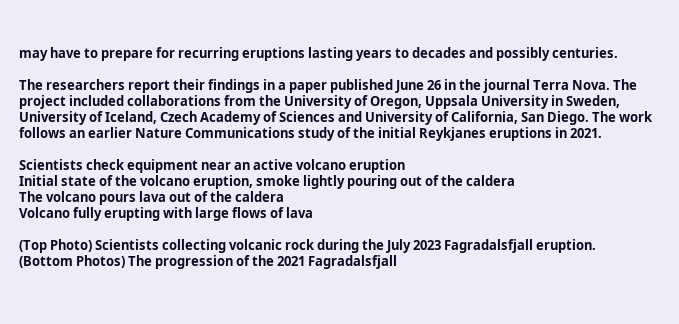may have to prepare for recurring eruptions lasting years to decades and possibly centuries.

The researchers report their findings in a paper published June 26 in the journal Terra Nova. The project included collaborations from the University of Oregon, Uppsala University in Sweden, University of Iceland, Czech Academy of Sciences and University of California, San Diego. The work follows an earlier Nature Communications study of the initial Reykjanes eruptions in 2021.

Scientists check equipment near an active volcano eruption
Initial state of the volcano eruption, smoke lightly pouring out of the caldera
The volcano pours lava out of the caldera
Volcano fully erupting with large flows of lava

(Top Photo) Scientists collecting volcanic rock during the July 2023 Fagradalsfjall eruption.
(Bottom Photos) The progression of the 2021 Fagradalsfjall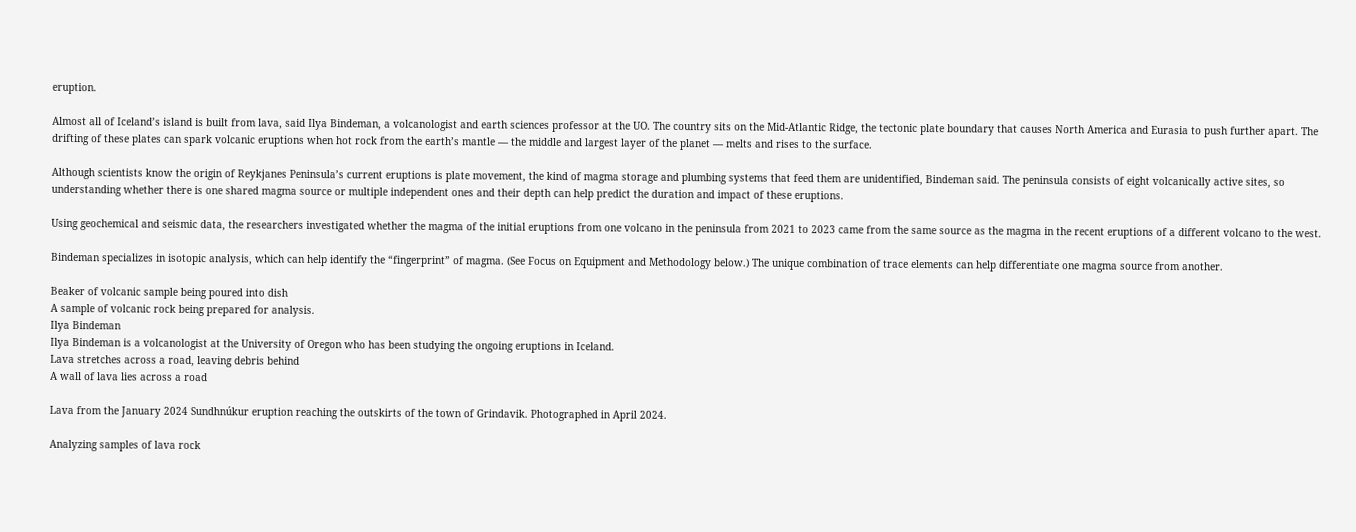eruption.

Almost all of Iceland’s island is built from lava, said Ilya Bindeman, a volcanologist and earth sciences professor at the UO. The country sits on the Mid-Atlantic Ridge, the tectonic plate boundary that causes North America and Eurasia to push further apart. The drifting of these plates can spark volcanic eruptions when hot rock from the earth’s mantle — the middle and largest layer of the planet — melts and rises to the surface.

Although scientists know the origin of Reykjanes Peninsula’s current eruptions is plate movement, the kind of magma storage and plumbing systems that feed them are unidentified, Bindeman said. The peninsula consists of eight volcanically active sites, so understanding whether there is one shared magma source or multiple independent ones and their depth can help predict the duration and impact of these eruptions.

Using geochemical and seismic data, the researchers investigated whether the magma of the initial eruptions from one volcano in the peninsula from 2021 to 2023 came from the same source as the magma in the recent eruptions of a different volcano to the west.

Bindeman specializes in isotopic analysis, which can help identify the “fingerprint” of magma. (See Focus on Equipment and Methodology below.) The unique combination of trace elements can help differentiate one magma source from another.

Beaker of volcanic sample being poured into dish
A sample of volcanic rock being prepared for analysis.
Ilya Bindeman
Ilya Bindeman is a volcanologist at the University of Oregon who has been studying the ongoing eruptions in Iceland.
Lava stretches across a road, leaving debris behind
A wall of lava lies across a road

Lava from the January 2024 Sundhnúkur eruption reaching the outskirts of the town of Grindavik. Photographed in April 2024.

Analyzing samples of lava rock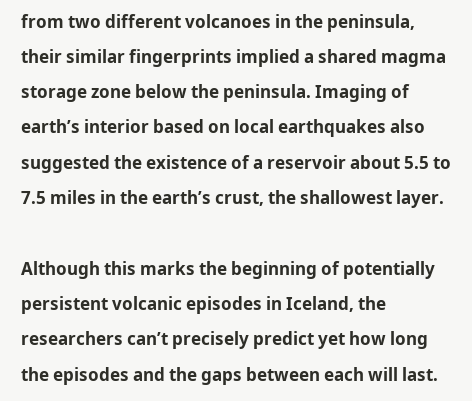from two different volcanoes in the peninsula, their similar fingerprints implied a shared magma storage zone below the peninsula. Imaging of earth’s interior based on local earthquakes also suggested the existence of a reservoir about 5.5 to 7.5 miles in the earth’s crust, the shallowest layer.

Although this marks the beginning of potentially persistent volcanic episodes in Iceland, the researchers can’t precisely predict yet how long the episodes and the gaps between each will last.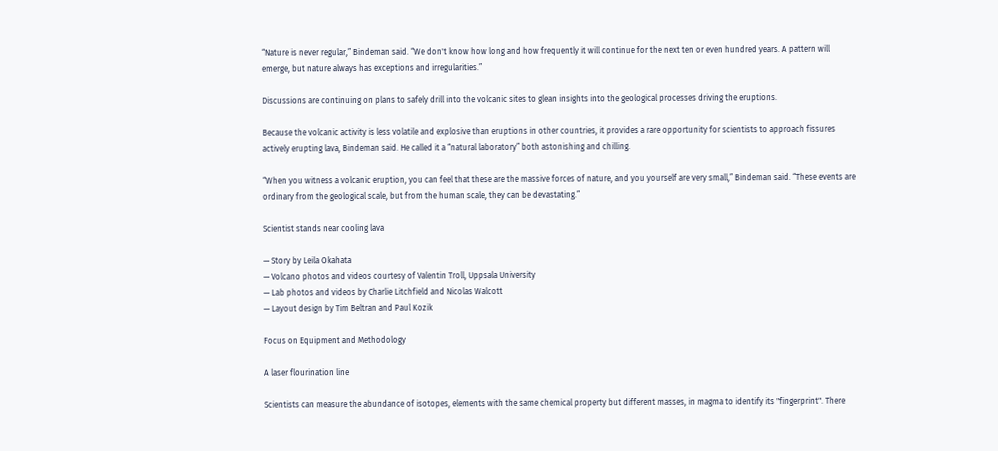“Nature is never regular,” Bindeman said. “We don't know how long and how frequently it will continue for the next ten or even hundred years. A pattern will emerge, but nature always has exceptions and irregularities.”

Discussions are continuing on plans to safely drill into the volcanic sites to glean insights into the geological processes driving the eruptions.

Because the volcanic activity is less volatile and explosive than eruptions in other countries, it provides a rare opportunity for scientists to approach fissures actively erupting lava, Bindeman said. He called it a “natural laboratory” both astonishing and chilling.

“When you witness a volcanic eruption, you can feel that these are the massive forces of nature, and you yourself are very small,” Bindeman said. “These events are ordinary from the geological scale, but from the human scale, they can be devastating.”

Scientist stands near cooling lava

— Story by Leila Okahata
— Volcano photos and videos courtesy of Valentin Troll, Uppsala University
— Lab photos and videos by Charlie Litchfield and Nicolas Walcott
— Layout design by Tim Beltran and Paul Kozik

Focus on Equipment and Methodology

A laser flourination line

Scientists can measure the abundance of isotopes, elements with the same chemical property but different masses, in magma to identify its "fingerprint". There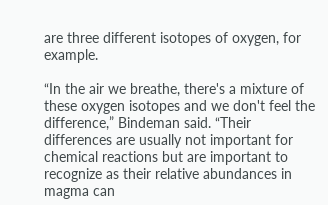are three different isotopes of oxygen, for example.

“In the air we breathe, there's a mixture of these oxygen isotopes and we don't feel the difference,” Bindeman said. “Their differences are usually not important for chemical reactions but are important to recognize as their relative abundances in magma can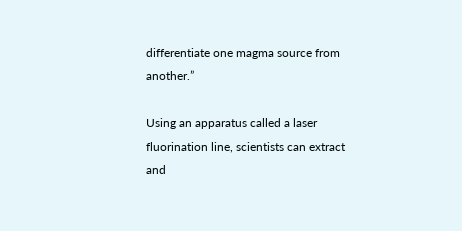differentiate one magma source from another.”

Using an apparatus called a laser fluorination line, scientists can extract and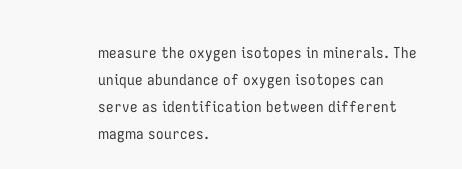measure the oxygen isotopes in minerals. The unique abundance of oxygen isotopes can serve as identification between different magma sources.